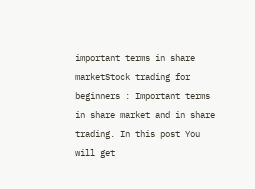important terms in share marketStock trading for beginners : Important terms in share market and in share trading. In this post You will get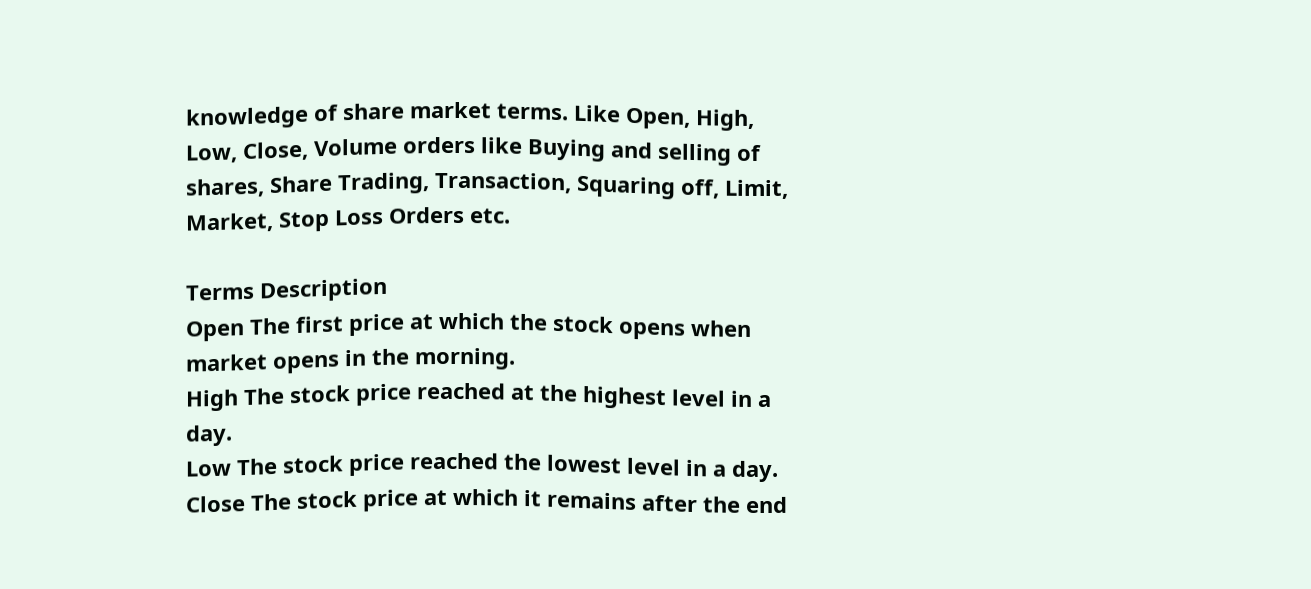knowledge of share market terms. Like Open, High, Low, Close, Volume orders like Buying and selling of shares, Share Trading, Transaction, Squaring off, Limit, Market, Stop Loss Orders etc.

Terms Description
Open The first price at which the stock opens when market opens in the morning.
High The stock price reached at the highest level in a day.
Low The stock price reached the lowest level in a day.
Close The stock price at which it remains after the end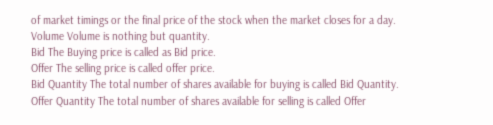of market timings or the final price of the stock when the market closes for a day.
Volume Volume is nothing but quantity.
Bid The Buying price is called as Bid price.
Offer The selling price is called offer price.
Bid Quantity The total number of shares available for buying is called Bid Quantity.
Offer Quantity The total number of shares available for selling is called Offer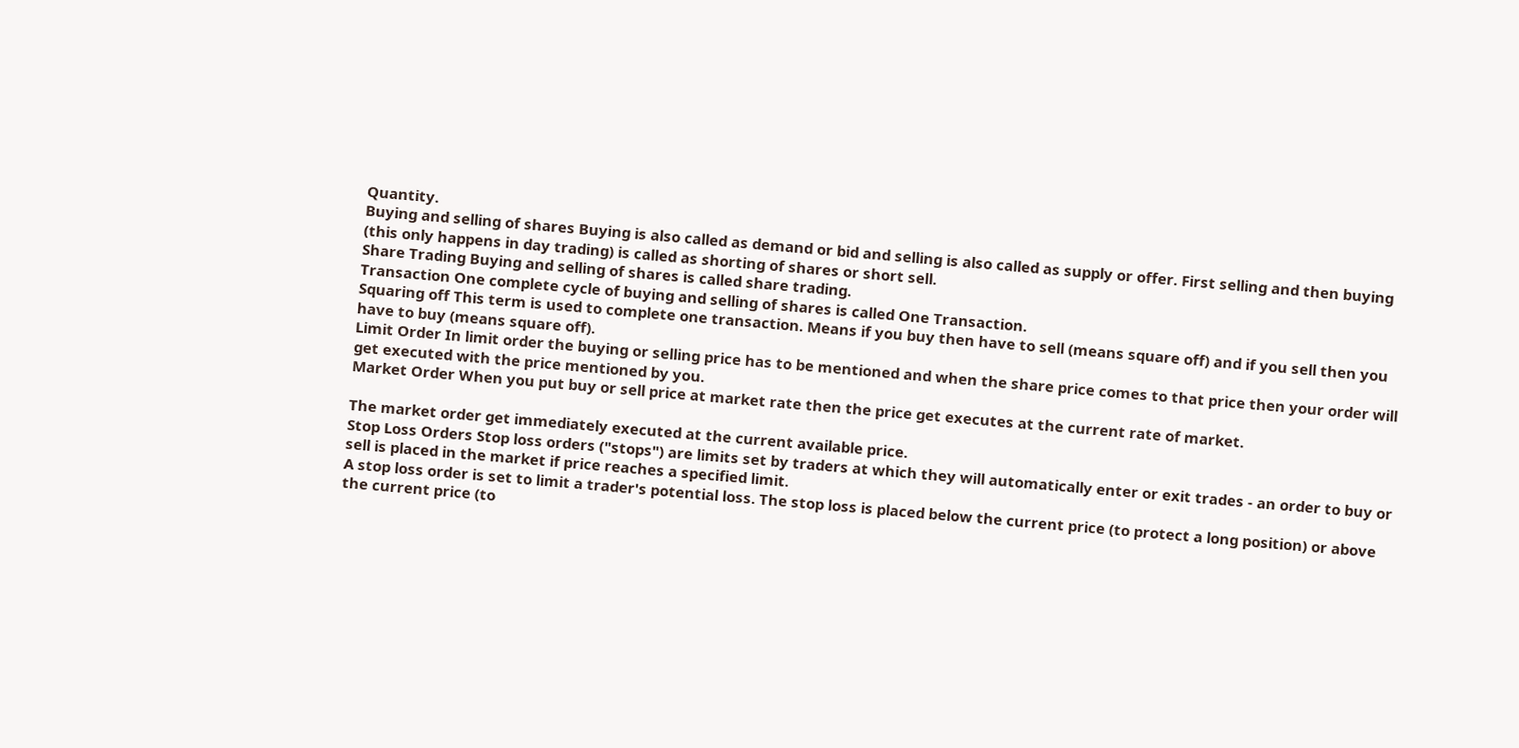Quantity.
Buying and selling of shares Buying is also called as demand or bid and selling is also called as supply or offer. First selling and then buying (this only happens in day trading) is called as shorting of shares or short sell.
Share Trading Buying and selling of shares is called share trading.
Transaction One complete cycle of buying and selling of shares is called One Transaction.
Squaring off This term is used to complete one transaction. Means if you buy then have to sell (means square off) and if you sell then you have to buy (means square off).
Limit Order In limit order the buying or selling price has to be mentioned and when the share price comes to that price then your order will get executed with the price mentioned by you.
Market Order When you put buy or sell price at market rate then the price get executes at the current rate of market.

The market order get immediately executed at the current available price.
Stop Loss Orders Stop loss orders ("stops") are limits set by traders at which they will automatically enter or exit trades - an order to buy or sell is placed in the market if price reaches a specified limit.
A stop loss order is set to limit a trader's potential loss. The stop loss is placed below the current price (to protect a long position) or above the current price (to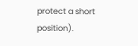protect a short position).